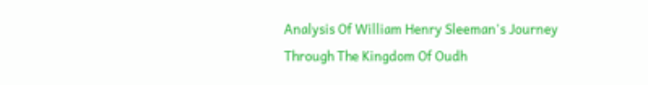Analysis Of William Henry Sleeman's Journey Through The Kingdom Of Oudh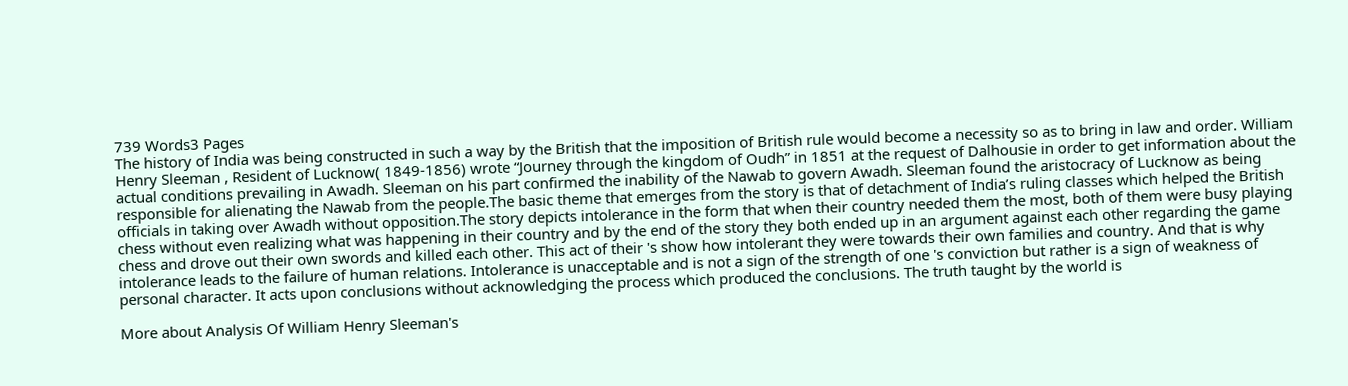739 Words3 Pages
The history of India was being constructed in such a way by the British that the imposition of British rule would become a necessity so as to bring in law and order. William Henry Sleeman , Resident of Lucknow( 1849-1856) wrote “Journey through the kingdom of Oudh” in 1851 at the request of Dalhousie in order to get information about the actual conditions prevailing in Awadh. Sleeman on his part confirmed the inability of the Nawab to govern Awadh. Sleeman found the aristocracy of Lucknow as being responsible for alienating the Nawab from the people.The basic theme that emerges from the story is that of detachment of India’s ruling classes which helped the British officials in taking over Awadh without opposition.The story depicts intolerance in the form that when their country needed them the most, both of them were busy playing chess without even realizing what was happening in their country and by the end of the story they both ended up in an argument against each other regarding the game chess and drove out their own swords and killed each other. This act of their 's show how intolerant they were towards their own families and country. And that is why intolerance leads to the failure of human relations. Intolerance is unacceptable and is not a sign of the strength of one 's conviction but rather is a sign of weakness of personal character. It acts upon conclusions without acknowledging the process which produced the conclusions. The truth taught by the world is

More about Analysis Of William Henry Sleeman's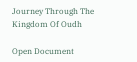Journey Through The Kingdom Of Oudh

Open Document